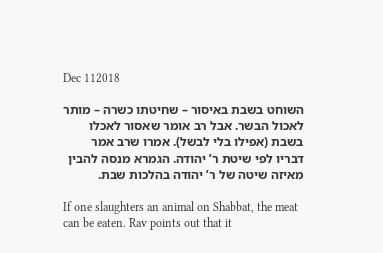Dec 112018

השוחט בשבת באיסור – שחיטתו כשרה – מותר לאכול הבשר. אבל רב אומר שאסור לאכלו בשבת (אפילו בלי לבשל). אמרו שרב אמר דבריו לפי שיטת ר’ יהודה. הגמרא מנסה להבין מאיזה שיטה של ר’ יהודה בהלכות שבת.

If one slaughters an animal on Shabbat, the meat can be eaten. Rav points out that it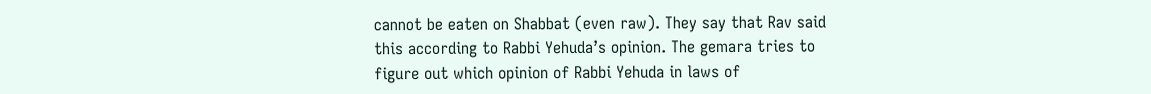cannot be eaten on Shabbat (even raw). They say that Rav said this according to Rabbi Yehuda’s opinion. The gemara tries to figure out which opinion of Rabbi Yehuda in laws of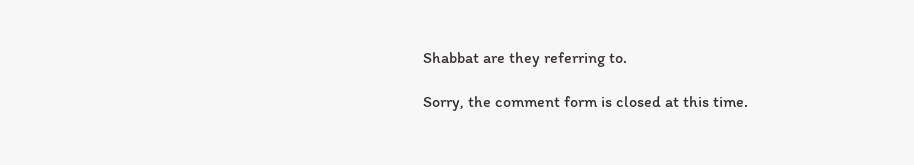Shabbat are they referring to.

Sorry, the comment form is closed at this time.